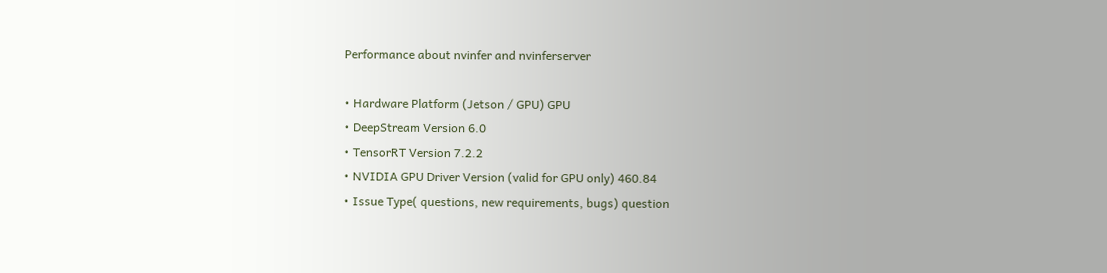Performance about nvinfer and nvinferserver

• Hardware Platform (Jetson / GPU) GPU
• DeepStream Version 6.0
• TensorRT Version 7.2.2
• NVIDIA GPU Driver Version (valid for GPU only) 460.84
• Issue Type( questions, new requirements, bugs) question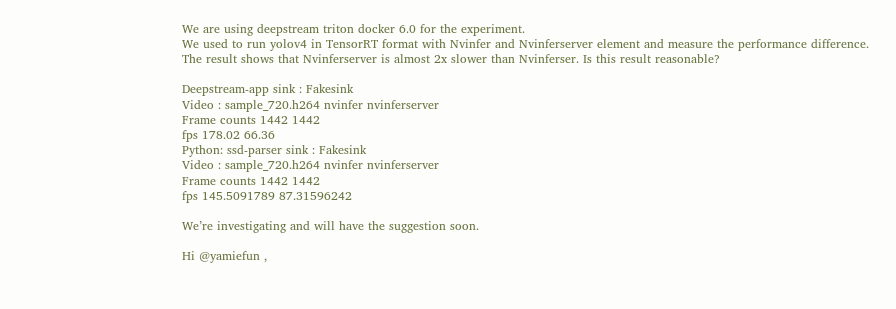We are using deepstream triton docker 6.0 for the experiment.
We used to run yolov4 in TensorRT format with Nvinfer and Nvinferserver element and measure the performance difference.
The result shows that Nvinferserver is almost 2x slower than Nvinferser. Is this result reasonable?

Deepstream-app sink : Fakesink
Video : sample_720.h264 nvinfer nvinferserver
Frame counts 1442 1442
fps 178.02 66.36
Python: ssd-parser sink : Fakesink
Video : sample_720.h264 nvinfer nvinferserver
Frame counts 1442 1442
fps 145.5091789 87.31596242

We’re investigating and will have the suggestion soon.

Hi @yamiefun ,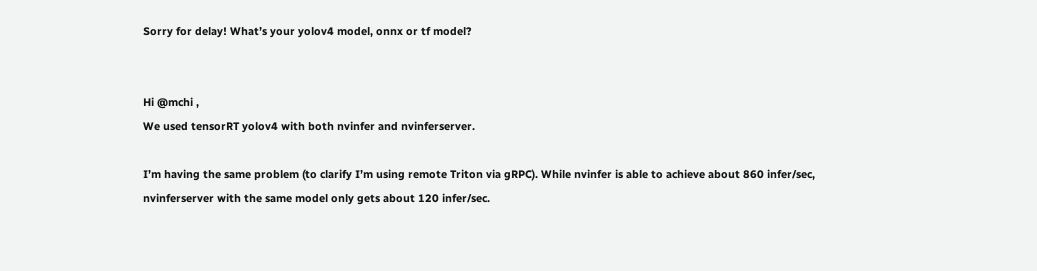Sorry for delay! What’s your yolov4 model, onnx or tf model?


Hi @mchi ,
We used tensorRT yolov4 with both nvinfer and nvinferserver.

I’m having the same problem (to clarify I’m using remote Triton via gRPC). While nvinfer is able to achieve about 860 infer/sec, nvinferserver with the same model only gets about 120 infer/sec.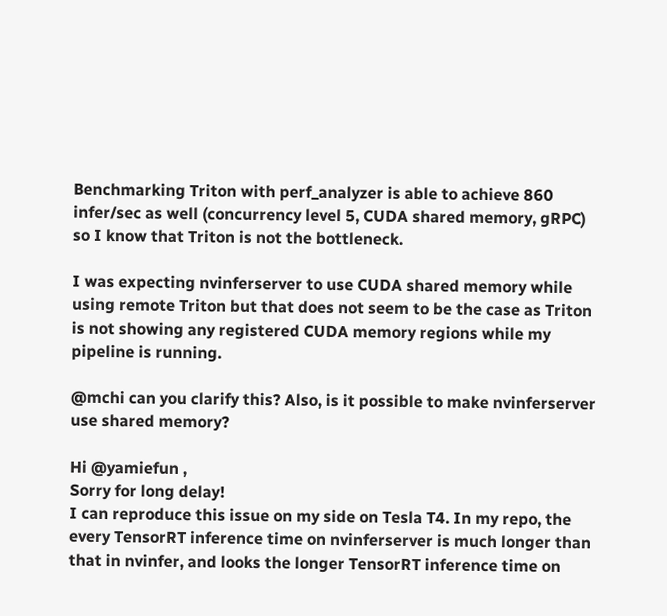Benchmarking Triton with perf_analyzer is able to achieve 860 infer/sec as well (concurrency level 5, CUDA shared memory, gRPC) so I know that Triton is not the bottleneck.

I was expecting nvinferserver to use CUDA shared memory while using remote Triton but that does not seem to be the case as Triton is not showing any registered CUDA memory regions while my pipeline is running.

@mchi can you clarify this? Also, is it possible to make nvinferserver use shared memory?

Hi @yamiefun ,
Sorry for long delay!
I can reproduce this issue on my side on Tesla T4. In my repo, the every TensorRT inference time on nvinferserver is much longer than that in nvinfer, and looks the longer TensorRT inference time on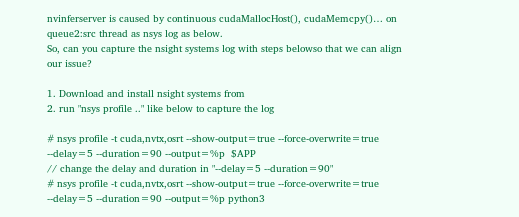nvinferserver is caused by continuous cudaMallocHost(), cudaMemcpy()… on queue2:src thread as nsys log as below.
So, can you capture the nsight systems log with steps belowso that we can align our issue?

1. Download and install nsight systems from
2. run "nsys profile .." like below to capture the log

# nsys profile -t cuda,nvtx,osrt --show-output=true --force-overwrite=true --delay=5 --duration=90 --output=%p  $APP
// change the delay and duration in "--delay=5 --duration=90"
# nsys profile -t cuda,nvtx,osrt --show-output=true --force-overwrite=true --delay=5 --duration=90 --output=%p python3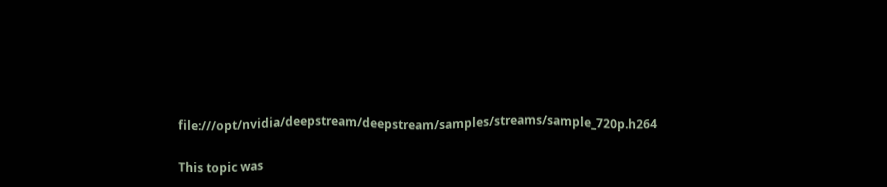file:///opt/nvidia/deepstream/deepstream/samples/streams/sample_720p.h264

This topic was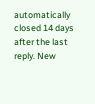automatically closed 14 days after the last reply. New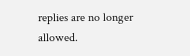replies are no longer allowed.